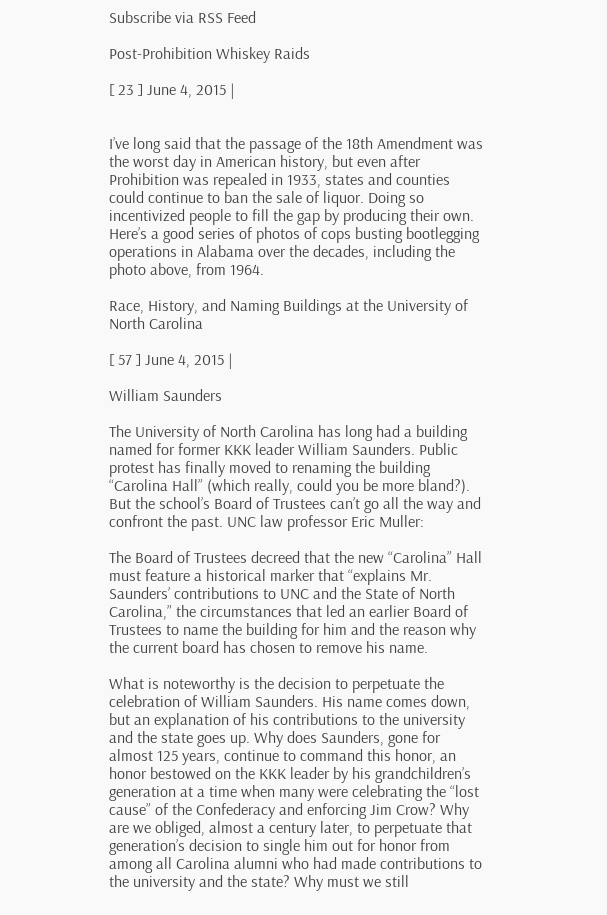Subscribe via RSS Feed

Post-Prohibition Whiskey Raids

[ 23 ] June 4, 2015 |


I’ve long said that the passage of the 18th Amendment was the worst day in American history, but even after Prohibition was repealed in 1933, states and counties could continue to ban the sale of liquor. Doing so incentivized people to fill the gap by producing their own. Here’s a good series of photos of cops busting bootlegging operations in Alabama over the decades, including the photo above, from 1964.

Race, History, and Naming Buildings at the University of North Carolina

[ 57 ] June 4, 2015 |

William Saunders

The University of North Carolina has long had a building named for former KKK leader William Saunders. Public protest has finally moved to renaming the building “Carolina Hall” (which really, could you be more bland?). But the school’s Board of Trustees can’t go all the way and confront the past. UNC law professor Eric Muller:

The Board of Trustees decreed that the new “Carolina” Hall must feature a historical marker that “explains Mr. Saunders’ contributions to UNC and the State of North Carolina,” the circumstances that led an earlier Board of Trustees to name the building for him and the reason why the current board has chosen to remove his name.

What is noteworthy is the decision to perpetuate the celebration of William Saunders. His name comes down, but an explanation of his contributions to the university and the state goes up. Why does Saunders, gone for almost 125 years, continue to command this honor, an honor bestowed on the KKK leader by his grandchildren’s generation at a time when many were celebrating the “lost cause” of the Confederacy and enforcing Jim Crow? Why are we obliged, almost a century later, to perpetuate that generation’s decision to single him out for honor from among all Carolina alumni who had made contributions to the university and the state? Why must we still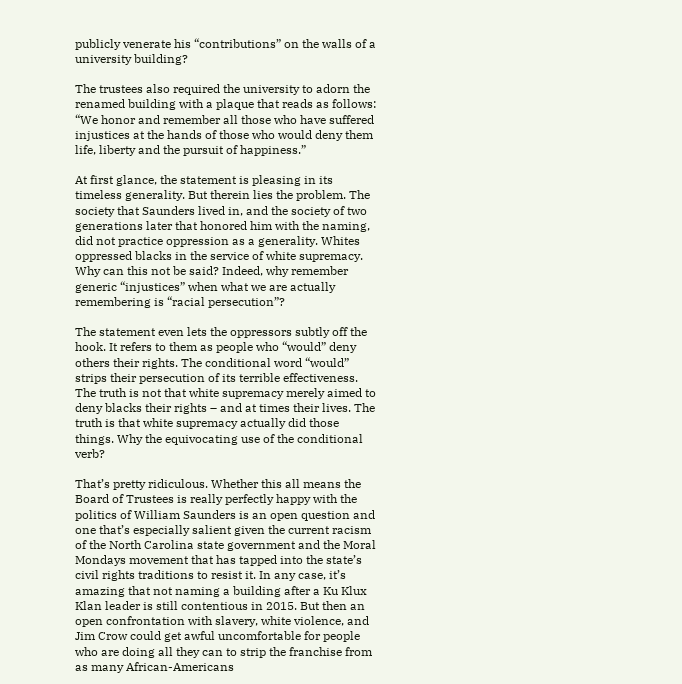publicly venerate his “contributions” on the walls of a university building?

The trustees also required the university to adorn the renamed building with a plaque that reads as follows: “We honor and remember all those who have suffered injustices at the hands of those who would deny them life, liberty and the pursuit of happiness.”

At first glance, the statement is pleasing in its timeless generality. But therein lies the problem. The society that Saunders lived in, and the society of two generations later that honored him with the naming, did not practice oppression as a generality. Whites oppressed blacks in the service of white supremacy. Why can this not be said? Indeed, why remember generic “injustices” when what we are actually remembering is “racial persecution”?

The statement even lets the oppressors subtly off the hook. It refers to them as people who “would” deny others their rights. The conditional word “would” strips their persecution of its terrible effectiveness. The truth is not that white supremacy merely aimed to deny blacks their rights – and at times their lives. The truth is that white supremacy actually did those things. Why the equivocating use of the conditional verb?

That’s pretty ridiculous. Whether this all means the Board of Trustees is really perfectly happy with the politics of William Saunders is an open question and one that’s especially salient given the current racism of the North Carolina state government and the Moral Mondays movement that has tapped into the state’s civil rights traditions to resist it. In any case, it’s amazing that not naming a building after a Ku Klux Klan leader is still contentious in 2015. But then an open confrontation with slavery, white violence, and Jim Crow could get awful uncomfortable for people who are doing all they can to strip the franchise from as many African-Americans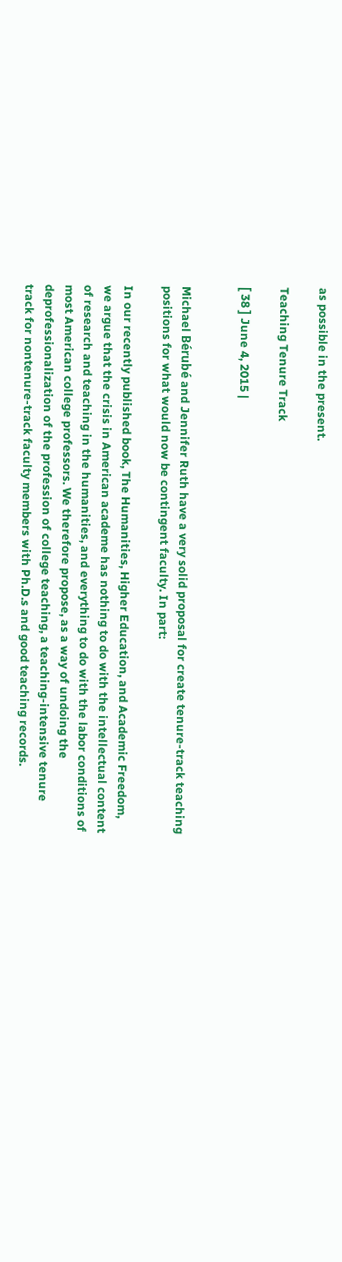as possible in the present.

Teaching Tenure Track

[ 38 ] June 4, 2015 |


Michael Bérubé and Jennifer Ruth have a very solid proposal for create tenure-track teaching positions for what would now be contingent faculty. In part:

In our recently published book, The Humanities, Higher Education, and Academic Freedom, we argue that the crisis in American academe has nothing to do with the intellectual content of research and teaching in the humanities, and everything to do with the labor conditions of most American college professors. We therefore propose, as a way of undoing the deprofessionalization of the profession of college teaching, a teaching-intensive tenure track for nontenure-track faculty members with Ph.D.s and good teaching records.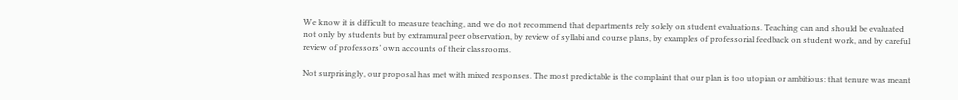We know it is difficult to measure teaching, and we do not recommend that departments rely solely on student evaluations. Teaching can and should be evaluated not only by students but by extramural peer observation, by review of syllabi and course plans, by examples of professorial feedback on student work, and by careful review of professors’ own accounts of their classrooms.

Not surprisingly, our proposal has met with mixed responses. The most predictable is the complaint that our plan is too utopian or ambitious: that tenure was meant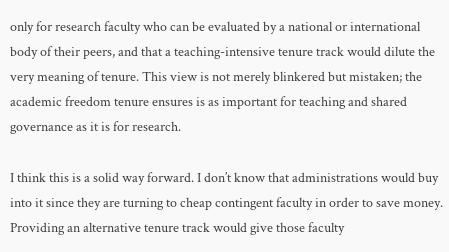only for research faculty who can be evaluated by a national or international body of their peers, and that a teaching-intensive tenure track would dilute the very meaning of tenure. This view is not merely blinkered but mistaken; the academic freedom tenure ensures is as important for teaching and shared governance as it is for research.

I think this is a solid way forward. I don’t know that administrations would buy into it since they are turning to cheap contingent faculty in order to save money. Providing an alternative tenure track would give those faculty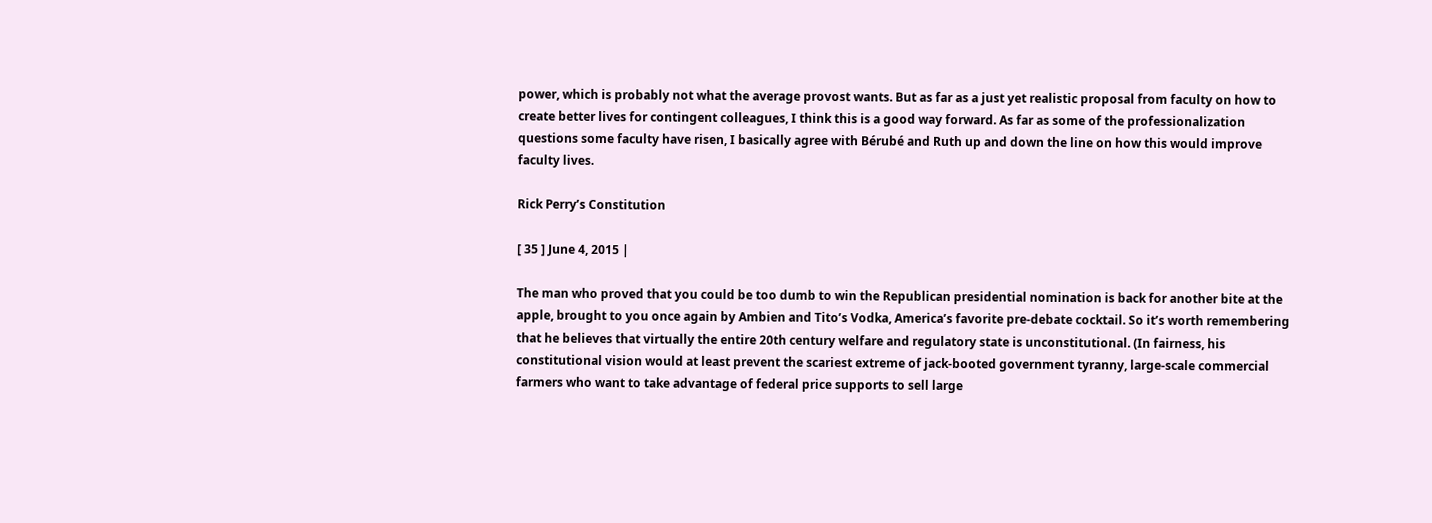power, which is probably not what the average provost wants. But as far as a just yet realistic proposal from faculty on how to create better lives for contingent colleagues, I think this is a good way forward. As far as some of the professionalization questions some faculty have risen, I basically agree with Bérubé and Ruth up and down the line on how this would improve faculty lives.

Rick Perry’s Constitution

[ 35 ] June 4, 2015 |

The man who proved that you could be too dumb to win the Republican presidential nomination is back for another bite at the apple, brought to you once again by Ambien and Tito’s Vodka, America’s favorite pre-debate cocktail. So it’s worth remembering that he believes that virtually the entire 20th century welfare and regulatory state is unconstitutional. (In fairness, his constitutional vision would at least prevent the scariest extreme of jack-booted government tyranny, large-scale commercial farmers who want to take advantage of federal price supports to sell large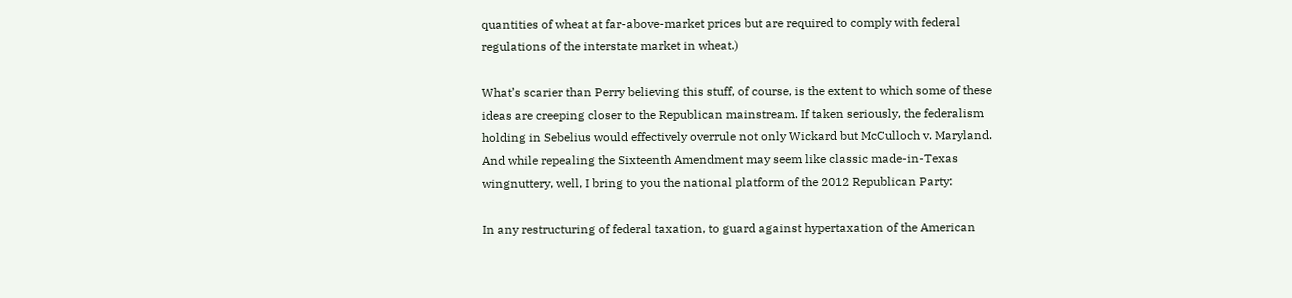quantities of wheat at far-above-market prices but are required to comply with federal regulations of the interstate market in wheat.)

What’s scarier than Perry believing this stuff, of course, is the extent to which some of these ideas are creeping closer to the Republican mainstream. If taken seriously, the federalism holding in Sebelius would effectively overrule not only Wickard but McCulloch v. Maryland. And while repealing the Sixteenth Amendment may seem like classic made-in-Texas wingnuttery, well, I bring to you the national platform of the 2012 Republican Party:

In any restructuring of federal taxation, to guard against hypertaxation of the American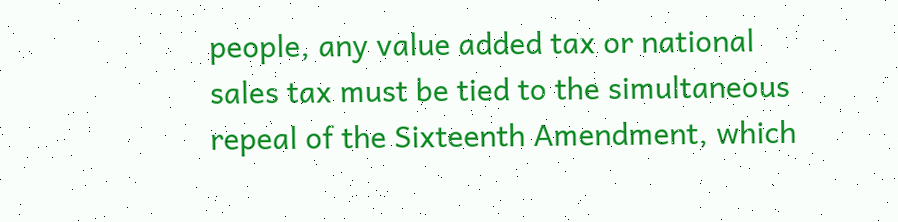people, any value added tax or national sales tax must be tied to the simultaneous repeal of the Sixteenth Amendment, which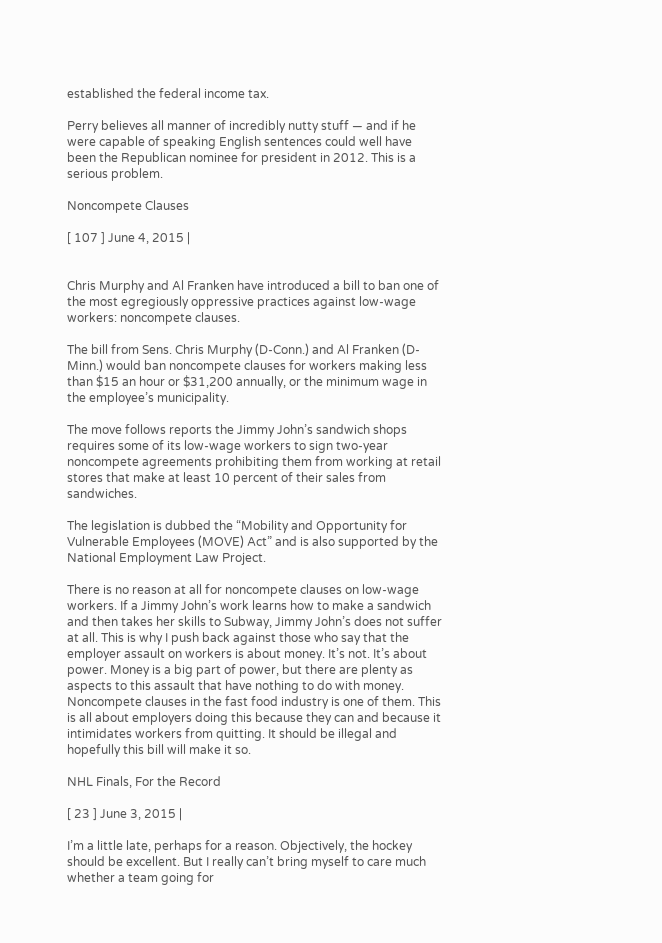established the federal income tax.

Perry believes all manner of incredibly nutty stuff — and if he were capable of speaking English sentences could well have been the Republican nominee for president in 2012. This is a serious problem.

Noncompete Clauses

[ 107 ] June 4, 2015 |


Chris Murphy and Al Franken have introduced a bill to ban one of the most egregiously oppressive practices against low-wage workers: noncompete clauses.

The bill from Sens. Chris Murphy (D-Conn.) and Al Franken (D-Minn.) would ban noncompete clauses for workers making less than $15 an hour or $31,200 annually, or the minimum wage in the employee’s municipality.

The move follows reports the Jimmy John’s sandwich shops requires some of its low-wage workers to sign two-year noncompete agreements prohibiting them from working at retail stores that make at least 10 percent of their sales from sandwiches.

The legislation is dubbed the “Mobility and Opportunity for Vulnerable Employees (MOVE) Act” and is also supported by the National Employment Law Project.

There is no reason at all for noncompete clauses on low-wage workers. If a Jimmy John’s work learns how to make a sandwich and then takes her skills to Subway, Jimmy John’s does not suffer at all. This is why I push back against those who say that the employer assault on workers is about money. It’s not. It’s about power. Money is a big part of power, but there are plenty as aspects to this assault that have nothing to do with money. Noncompete clauses in the fast food industry is one of them. This is all about employers doing this because they can and because it intimidates workers from quitting. It should be illegal and hopefully this bill will make it so.

NHL Finals, For the Record

[ 23 ] June 3, 2015 |

I’m a little late, perhaps for a reason. Objectively, the hockey should be excellent. But I really can’t bring myself to care much whether a team going for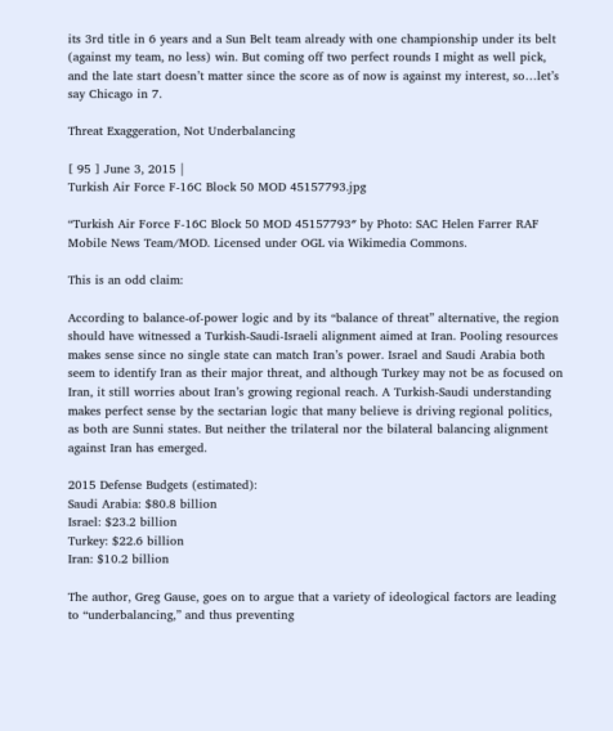its 3rd title in 6 years and a Sun Belt team already with one championship under its belt (against my team, no less) win. But coming off two perfect rounds I might as well pick, and the late start doesn’t matter since the score as of now is against my interest, so…let’s say Chicago in 7.

Threat Exaggeration, Not Underbalancing

[ 95 ] June 3, 2015 |
Turkish Air Force F-16C Block 50 MOD 45157793.jpg

“Turkish Air Force F-16C Block 50 MOD 45157793″ by Photo: SAC Helen Farrer RAF Mobile News Team/MOD. Licensed under OGL via Wikimedia Commons.

This is an odd claim:

According to balance-of-power logic and by its “balance of threat” alternative, the region should have witnessed a Turkish-Saudi-Israeli alignment aimed at Iran. Pooling resources makes sense since no single state can match Iran’s power. Israel and Saudi Arabia both seem to identify Iran as their major threat, and although Turkey may not be as focused on Iran, it still worries about Iran’s growing regional reach. A Turkish-Saudi understanding makes perfect sense by the sectarian logic that many believe is driving regional politics, as both are Sunni states. But neither the trilateral nor the bilateral balancing alignment against Iran has emerged.

2015 Defense Budgets (estimated):
Saudi Arabia: $80.8 billion
Israel: $23.2 billion
Turkey: $22.6 billion
Iran: $10.2 billion

The author, Greg Gause, goes on to argue that a variety of ideological factors are leading to “underbalancing,” and thus preventing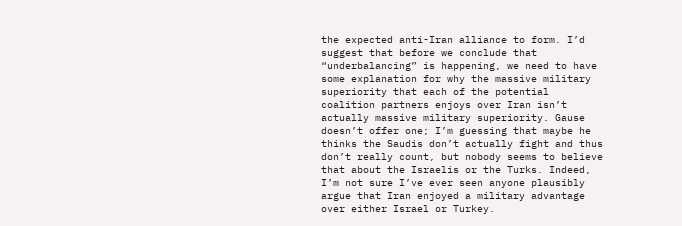the expected anti-Iran alliance to form. I’d suggest that before we conclude that “underbalancing” is happening, we need to have some explanation for why the massive military superiority that each of the potential coalition partners enjoys over Iran isn’t actually massive military superiority. Gause doesn’t offer one; I’m guessing that maybe he thinks the Saudis don’t actually fight and thus don’t really count, but nobody seems to believe that about the Israelis or the Turks. Indeed, I’m not sure I’ve ever seen anyone plausibly argue that Iran enjoyed a military advantage over either Israel or Turkey.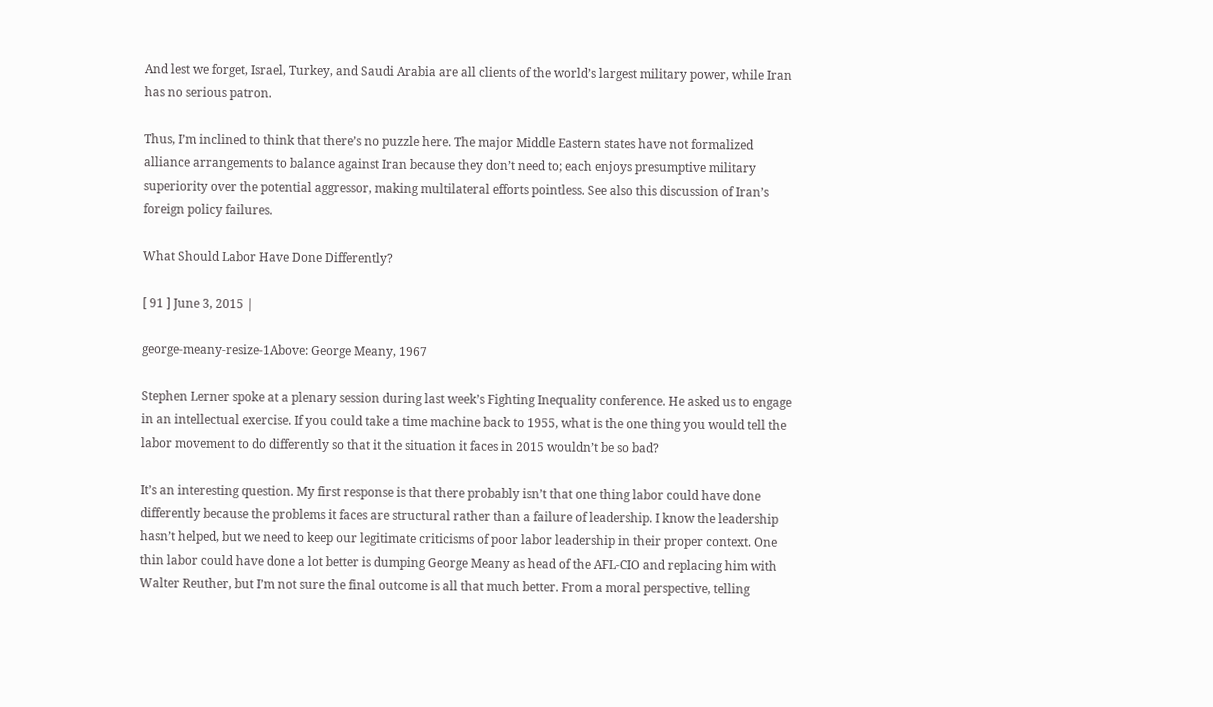And lest we forget, Israel, Turkey, and Saudi Arabia are all clients of the world’s largest military power, while Iran has no serious patron.

Thus, I’m inclined to think that there’s no puzzle here. The major Middle Eastern states have not formalized alliance arrangements to balance against Iran because they don’t need to; each enjoys presumptive military superiority over the potential aggressor, making multilateral efforts pointless. See also this discussion of Iran’s foreign policy failures.

What Should Labor Have Done Differently?

[ 91 ] June 3, 2015 |

george-meany-resize-1Above: George Meany, 1967

Stephen Lerner spoke at a plenary session during last week’s Fighting Inequality conference. He asked us to engage in an intellectual exercise. If you could take a time machine back to 1955, what is the one thing you would tell the labor movement to do differently so that it the situation it faces in 2015 wouldn’t be so bad?

It’s an interesting question. My first response is that there probably isn’t that one thing labor could have done differently because the problems it faces are structural rather than a failure of leadership. I know the leadership hasn’t helped, but we need to keep our legitimate criticisms of poor labor leadership in their proper context. One thin labor could have done a lot better is dumping George Meany as head of the AFL-CIO and replacing him with Walter Reuther, but I’m not sure the final outcome is all that much better. From a moral perspective, telling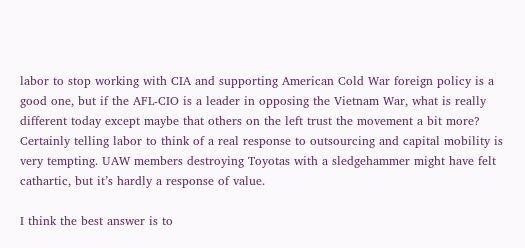labor to stop working with CIA and supporting American Cold War foreign policy is a good one, but if the AFL-CIO is a leader in opposing the Vietnam War, what is really different today except maybe that others on the left trust the movement a bit more? Certainly telling labor to think of a real response to outsourcing and capital mobility is very tempting. UAW members destroying Toyotas with a sledgehammer might have felt cathartic, but it’s hardly a response of value.

I think the best answer is to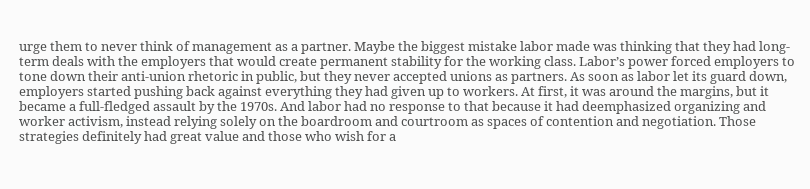urge them to never think of management as a partner. Maybe the biggest mistake labor made was thinking that they had long-term deals with the employers that would create permanent stability for the working class. Labor’s power forced employers to tone down their anti-union rhetoric in public, but they never accepted unions as partners. As soon as labor let its guard down, employers started pushing back against everything they had given up to workers. At first, it was around the margins, but it became a full-fledged assault by the 1970s. And labor had no response to that because it had deemphasized organizing and worker activism, instead relying solely on the boardroom and courtroom as spaces of contention and negotiation. Those strategies definitely had great value and those who wish for a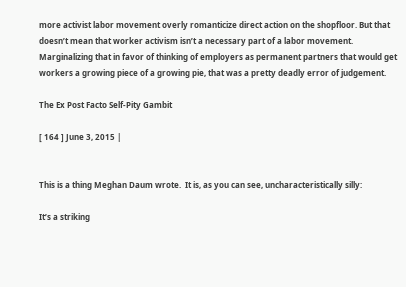more activist labor movement overly romanticize direct action on the shopfloor. But that doesn’t mean that worker activism isn’t a necessary part of a labor movement. Marginalizing that in favor of thinking of employers as permanent partners that would get workers a growing piece of a growing pie, that was a pretty deadly error of judgement.

The Ex Post Facto Self-Pity Gambit

[ 164 ] June 3, 2015 |


This is a thing Meghan Daum wrote.  It is, as you can see, uncharacteristically silly:

It’s a striking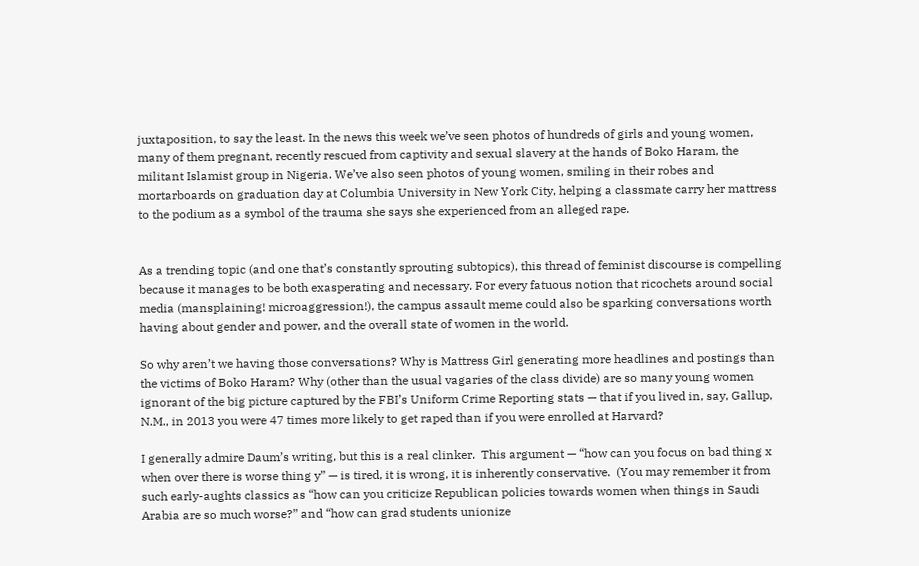juxtaposition, to say the least. In the news this week we’ve seen photos of hundreds of girls and young women, many of them pregnant, recently rescued from captivity and sexual slavery at the hands of Boko Haram, the militant Islamist group in Nigeria. We’ve also seen photos of young women, smiling in their robes and mortarboards on graduation day at Columbia University in New York City, helping a classmate carry her mattress to the podium as a symbol of the trauma she says she experienced from an alleged rape.


As a trending topic (and one that’s constantly sprouting subtopics), this thread of feminist discourse is compelling because it manages to be both exasperating and necessary. For every fatuous notion that ricochets around social media (mansplaining! microaggression!), the campus assault meme could also be sparking conversations worth having about gender and power, and the overall state of women in the world.

So why aren’t we having those conversations? Why is Mattress Girl generating more headlines and postings than the victims of Boko Haram? Why (other than the usual vagaries of the class divide) are so many young women ignorant of the big picture captured by the FBI’s Uniform Crime Reporting stats — that if you lived in, say, Gallup, N.M., in 2013 you were 47 times more likely to get raped than if you were enrolled at Harvard?

I generally admire Daum’s writing, but this is a real clinker.  This argument — “how can you focus on bad thing x when over there is worse thing y” — is tired, it is wrong, it is inherently conservative.  (You may remember it from such early-aughts classics as “how can you criticize Republican policies towards women when things in Saudi Arabia are so much worse?” and “how can grad students unionize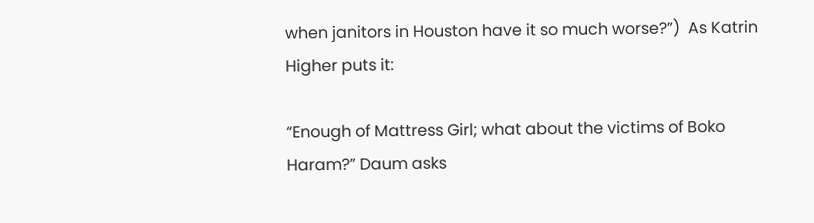when janitors in Houston have it so much worse?”)  As Katrin Higher puts it:

“Enough of Mattress Girl; what about the victims of Boko Haram?” Daum asks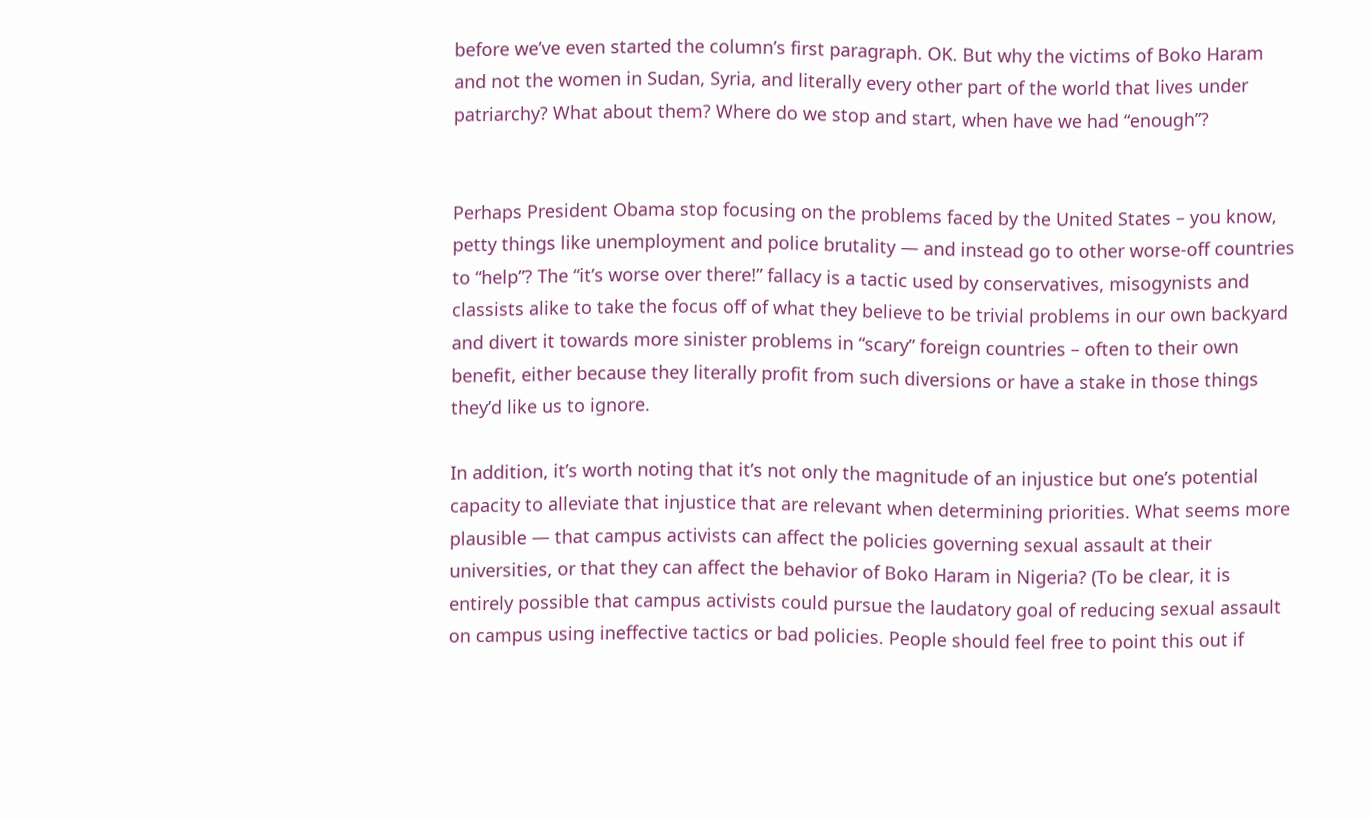before we’ve even started the column’s first paragraph. OK. But why the victims of Boko Haram and not the women in Sudan, Syria, and literally every other part of the world that lives under patriarchy? What about them? Where do we stop and start, when have we had “enough”?


Perhaps President Obama stop focusing on the problems faced by the United States – you know, petty things like unemployment and police brutality — and instead go to other worse-off countries to “help”? The “it’s worse over there!” fallacy is a tactic used by conservatives, misogynists and classists alike to take the focus off of what they believe to be trivial problems in our own backyard and divert it towards more sinister problems in “scary” foreign countries – often to their own benefit, either because they literally profit from such diversions or have a stake in those things they’d like us to ignore.

In addition, it’s worth noting that it’s not only the magnitude of an injustice but one’s potential capacity to alleviate that injustice that are relevant when determining priorities. What seems more plausible — that campus activists can affect the policies governing sexual assault at their universities, or that they can affect the behavior of Boko Haram in Nigeria? (To be clear, it is entirely possible that campus activists could pursue the laudatory goal of reducing sexual assault on campus using ineffective tactics or bad policies. People should feel free to point this out if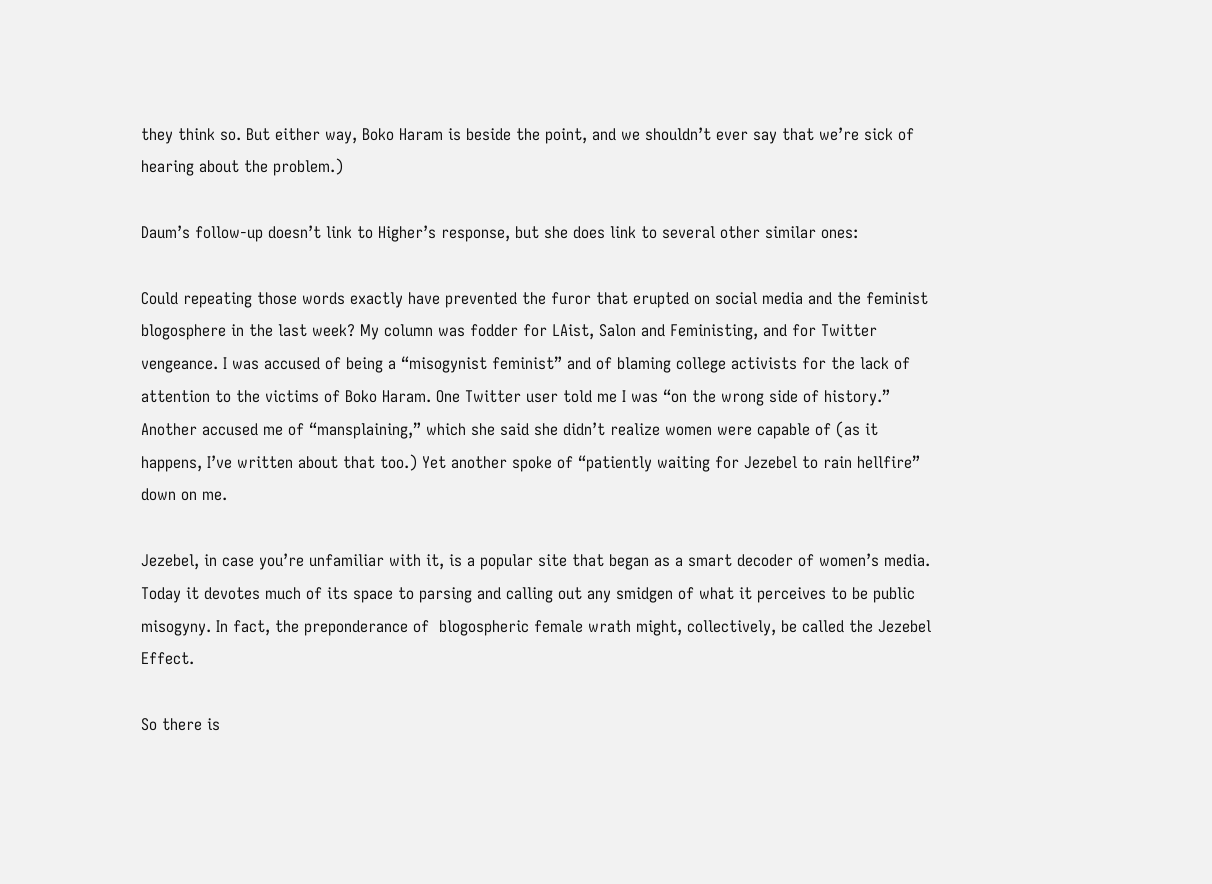they think so. But either way, Boko Haram is beside the point, and we shouldn’t ever say that we’re sick of hearing about the problem.)

Daum’s follow-up doesn’t link to Higher’s response, but she does link to several other similar ones:

Could repeating those words exactly have prevented the furor that erupted on social media and the feminist blogosphere in the last week? My column was fodder for LAist, Salon and Feministing, and for Twitter vengeance. I was accused of being a “misogynist feminist” and of blaming college activists for the lack of attention to the victims of Boko Haram. One Twitter user told me I was “on the wrong side of history.” Another accused me of “mansplaining,” which she said she didn’t realize women were capable of (as it happens, I’ve written about that too.) Yet another spoke of “patiently waiting for Jezebel to rain hellfire” down on me.

Jezebel, in case you’re unfamiliar with it, is a popular site that began as a smart decoder of women’s media. Today it devotes much of its space to parsing and calling out any smidgen of what it perceives to be public misogyny. In fact, the preponderance of  blogospheric female wrath might, collectively, be called the Jezebel Effect.

So there is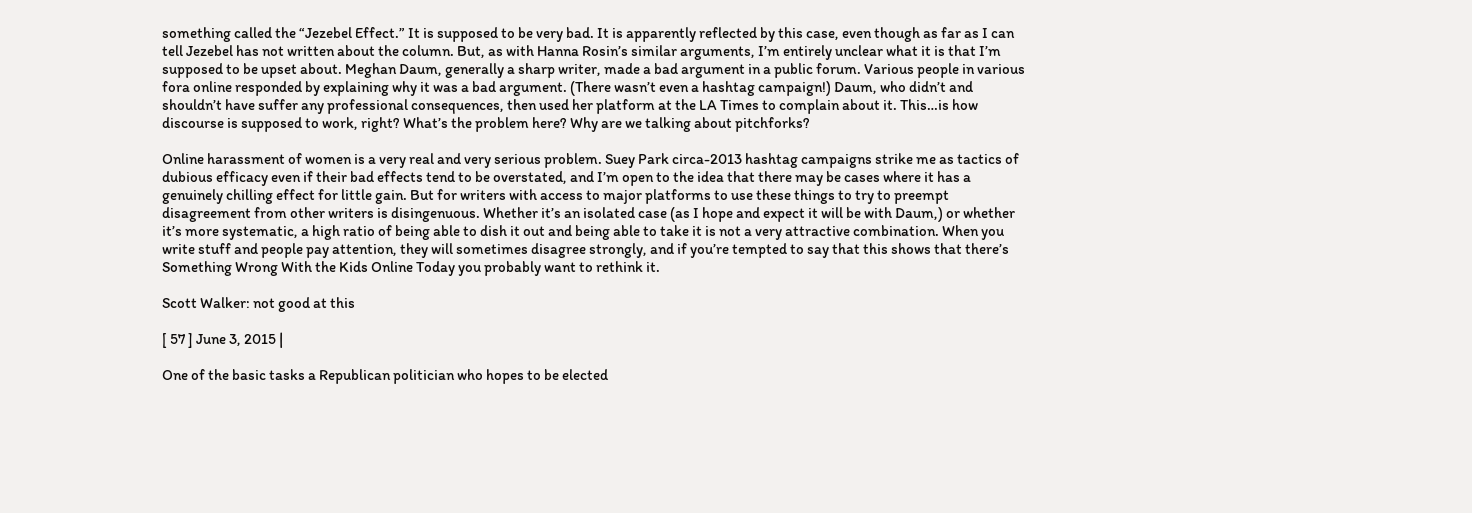something called the “Jezebel Effect.” It is supposed to be very bad. It is apparently reflected by this case, even though as far as I can tell Jezebel has not written about the column. But, as with Hanna Rosin’s similar arguments, I’m entirely unclear what it is that I’m supposed to be upset about. Meghan Daum, generally a sharp writer, made a bad argument in a public forum. Various people in various fora online responded by explaining why it was a bad argument. (There wasn’t even a hashtag campaign!) Daum, who didn’t and shouldn’t have suffer any professional consequences, then used her platform at the LA Times to complain about it. This…is how discourse is supposed to work, right? What’s the problem here? Why are we talking about pitchforks?

Online harassment of women is a very real and very serious problem. Suey Park circa-2013 hashtag campaigns strike me as tactics of dubious efficacy even if their bad effects tend to be overstated, and I’m open to the idea that there may be cases where it has a genuinely chilling effect for little gain. But for writers with access to major platforms to use these things to try to preempt disagreement from other writers is disingenuous. Whether it’s an isolated case (as I hope and expect it will be with Daum,) or whether it’s more systematic, a high ratio of being able to dish it out and being able to take it is not a very attractive combination. When you write stuff and people pay attention, they will sometimes disagree strongly, and if you’re tempted to say that this shows that there’s Something Wrong With the Kids Online Today you probably want to rethink it.

Scott Walker: not good at this

[ 57 ] June 3, 2015 |

One of the basic tasks a Republican politician who hopes to be elected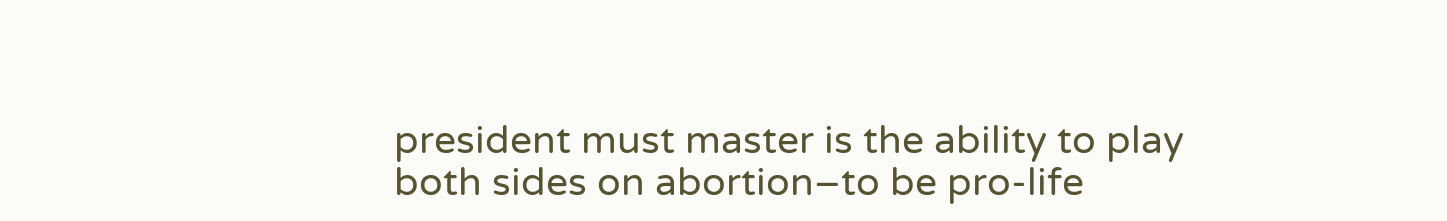president must master is the ability to play both sides on abortion–to be pro-life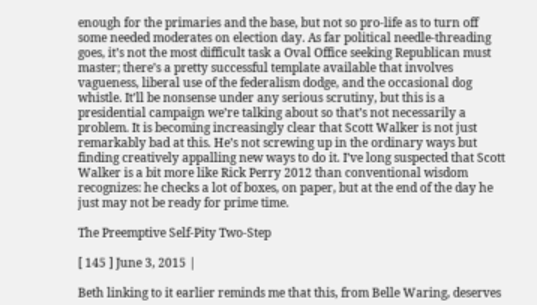enough for the primaries and the base, but not so pro-life as to turn off some needed moderates on election day. As far political needle-threading goes, it’s not the most difficult task a Oval Office seeking Republican must master; there’s a pretty successful template available that involves vagueness, liberal use of the federalism dodge, and the occasional dog whistle. It’ll be nonsense under any serious scrutiny, but this is a presidential campaign we’re talking about so that’s not necessarily a problem. It is becoming increasingly clear that Scott Walker is not just remarkably bad at this. He’s not screwing up in the ordinary ways but finding creatively appalling new ways to do it. I’ve long suspected that Scott Walker is a bit more like Rick Perry 2012 than conventional wisdom recognizes: he checks a lot of boxes, on paper, but at the end of the day he just may not be ready for prime time.

The Preemptive Self-Pity Two-Step

[ 145 ] June 3, 2015 |

Beth linking to it earlier reminds me that this, from Belle Waring, deserves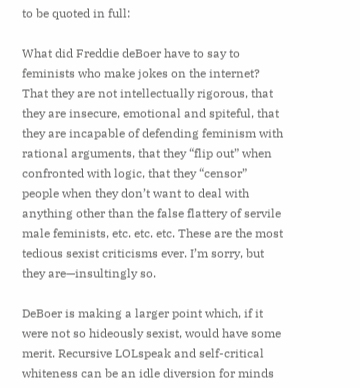to be quoted in full:

What did Freddie deBoer have to say to feminists who make jokes on the internet? That they are not intellectually rigorous, that they are insecure, emotional and spiteful, that they are incapable of defending feminism with rational arguments, that they “flip out” when confronted with logic, that they “censor” people when they don’t want to deal with anything other than the false flattery of servile male feminists, etc. etc. etc. These are the most tedious sexist criticisms ever. I’m sorry, but they are—insultingly so.

DeBoer is making a larger point which, if it were not so hideously sexist, would have some merit. Recursive LOLspeak and self-critical whiteness can be an idle diversion for minds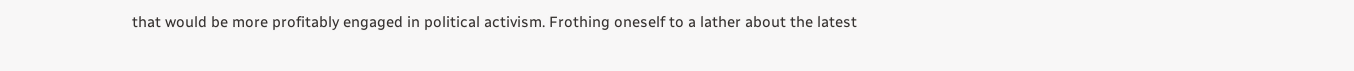that would be more profitably engaged in political activism. Frothing oneself to a lather about the latest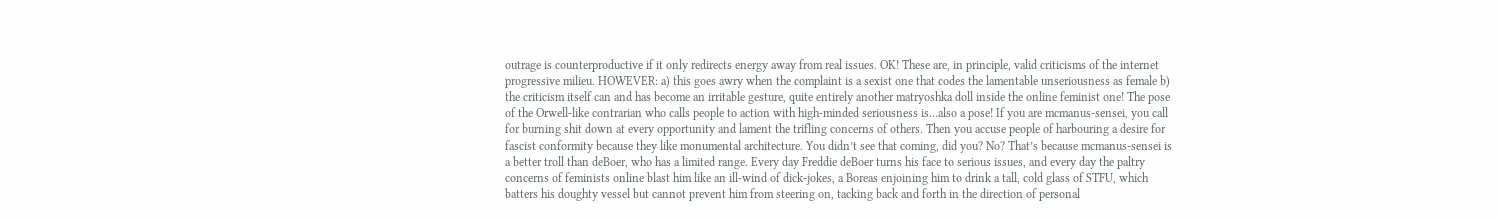outrage is counterproductive if it only redirects energy away from real issues. OK! These are, in principle, valid criticisms of the internet progressive milieu. HOWEVER: a) this goes awry when the complaint is a sexist one that codes the lamentable unseriousness as female b) the criticism itself can and has become an irritable gesture, quite entirely another matryoshka doll inside the online feminist one! The pose of the Orwell-like contrarian who calls people to action with high-minded seriousness is…also a pose! If you are mcmanus-sensei, you call for burning shit down at every opportunity and lament the trifling concerns of others. Then you accuse people of harbouring a desire for fascist conformity because they like monumental architecture. You didn’t see that coming, did you? No? That’s because mcmanus-sensei is a better troll than deBoer, who has a limited range. Every day Freddie deBoer turns his face to serious issues, and every day the paltry concerns of feminists online blast him like an ill-wind of dick-jokes, a Boreas enjoining him to drink a tall, cold glass of STFU, which batters his doughty vessel but cannot prevent him from steering on, tacking back and forth in the direction of personal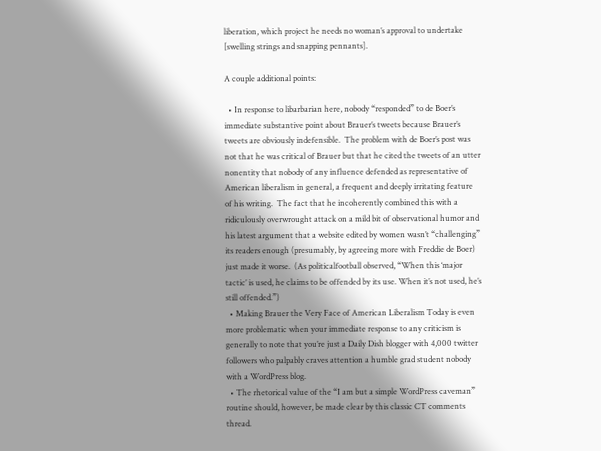liberation, which project he needs no woman’s approval to undertake [swelling strings and snapping pennants].

A couple additional points:

  • In response to libarbarian here, nobody “responded” to de Boer’s immediate substantive point about Brauer’s tweets because Brauer’s tweets are obviously indefensible.  The problem with de Boer’s post was not that he was critical of Brauer but that he cited the tweets of an utter nonentity that nobody of any influence defended as representative of American liberalism in general, a frequent and deeply irritating feature of his writing.  The fact that he incoherently combined this with a ridiculously overwrought attack on a mild bit of observational humor and his latest argument that a website edited by women wasn’t “challenging” its readers enough (presumably, by agreeing more with Freddie de Boer) just made it worse.  (As politicalfootball observed, “When this ‘major tactic’ is used, he claims to be offended by its use. When it’s not used, he’s still offended.”)
  • Making Brauer the Very Face of American Liberalism Today is even more problematic when your immediate response to any criticism is generally to note that you’re just a Daily Dish blogger with 4,000 twitter followers who palpably craves attention a humble grad student nobody with a WordPress blog.
  • The rhetorical value of the “I am but a simple WordPress caveman” routine should, however, be made clear by this classic CT comments thread.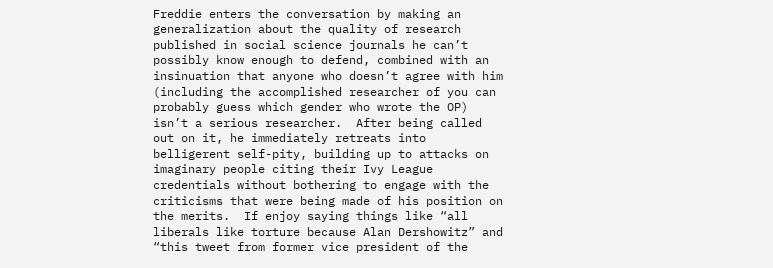Freddie enters the conversation by making an generalization about the quality of research published in social science journals he can’t possibly know enough to defend, combined with an insinuation that anyone who doesn’t agree with him (including the accomplished researcher of you can probably guess which gender who wrote the OP) isn’t a serious researcher.  After being called out on it, he immediately retreats into belligerent self-pity, building up to attacks on imaginary people citing their Ivy League credentials without bothering to engage with the criticisms that were being made of his position on the merits.  If enjoy saying things like “all liberals like torture because Alan Dershowitz” and “this tweet from former vice president of the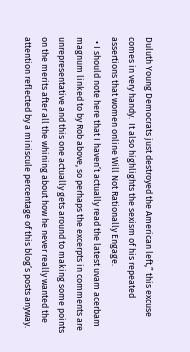Duluth Young Democrats just destroyed the American left,” this excuse comes in very handy.  It also highlights the sexism of his repeated assertions that women online Will Not Rationally Engage.
  • I should note here that I haven’t actually read the latest uvam acerbam magnum linked to by Rob above, so perhaps the excerpts in comments are unrepresentative and this one actually gets around to making some points on the merits after all the whining about how he never really wanted the attention reflected by a miniscule percentage of this blog’s posts anyway.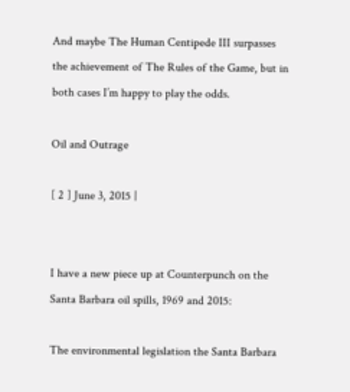And maybe The Human Centipede III surpasses the achievement of The Rules of the Game, but in both cases I’m happy to play the odds.

Oil and Outrage

[ 2 ] June 3, 2015 |


I have a new piece up at Counterpunch on the Santa Barbara oil spills, 1969 and 2015:

The environmental legislation the Santa Barbara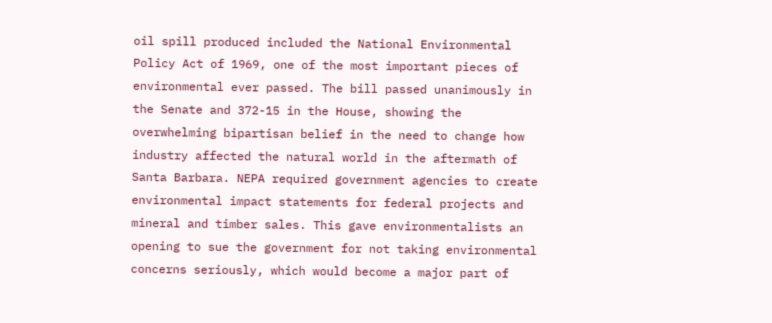oil spill produced included the National Environmental Policy Act of 1969, one of the most important pieces of environmental ever passed. The bill passed unanimously in the Senate and 372-15 in the House, showing the overwhelming bipartisan belief in the need to change how industry affected the natural world in the aftermath of Santa Barbara. NEPA required government agencies to create environmental impact statements for federal projects and mineral and timber sales. This gave environmentalists an opening to sue the government for not taking environmental concerns seriously, which would become a major part of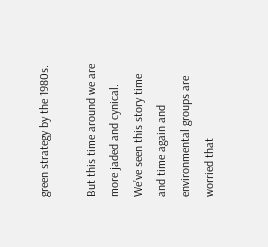green strategy by the 1980s.

But this time around we are more jaded and cynical. We’ve seen this story time and time again and environmental groups are worried that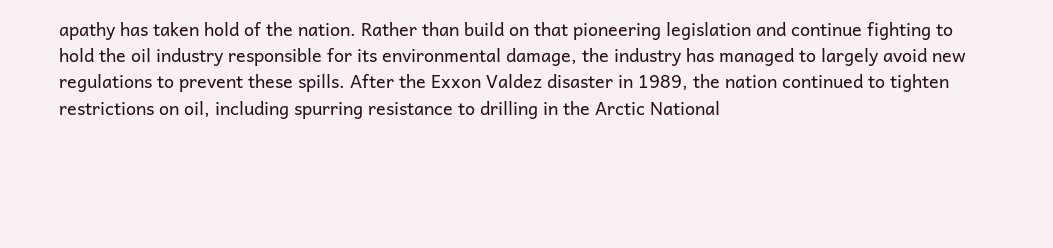apathy has taken hold of the nation. Rather than build on that pioneering legislation and continue fighting to hold the oil industry responsible for its environmental damage, the industry has managed to largely avoid new regulations to prevent these spills. After the Exxon Valdez disaster in 1989, the nation continued to tighten restrictions on oil, including spurring resistance to drilling in the Arctic National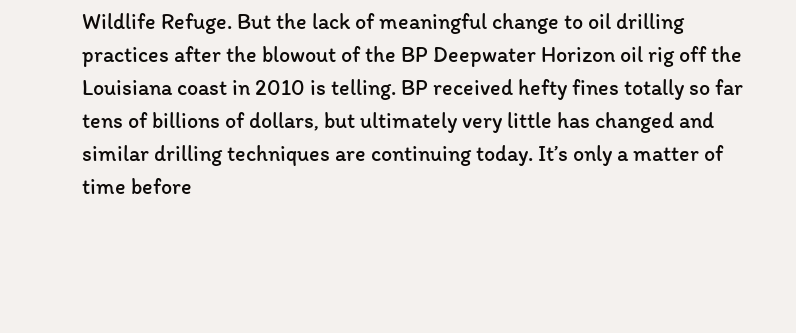Wildlife Refuge. But the lack of meaningful change to oil drilling practices after the blowout of the BP Deepwater Horizon oil rig off the Louisiana coast in 2010 is telling. BP received hefty fines totally so far tens of billions of dollars, but ultimately very little has changed and similar drilling techniques are continuing today. It’s only a matter of time before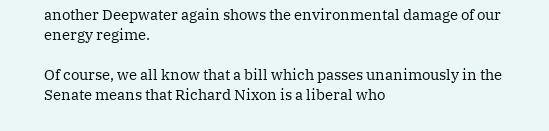another Deepwater again shows the environmental damage of our energy regime.

Of course, we all know that a bill which passes unanimously in the Senate means that Richard Nixon is a liberal who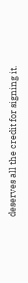deserves all the credit for signing it.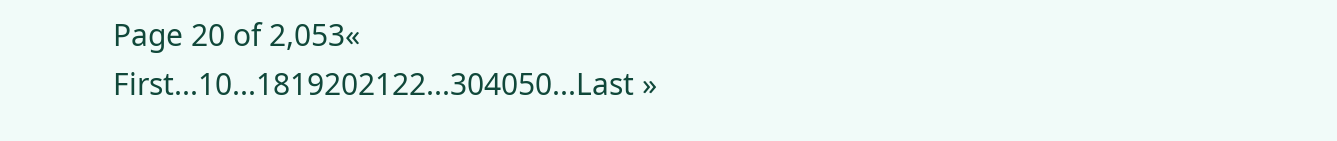Page 20 of 2,053« First...10...1819202122...304050...Last »